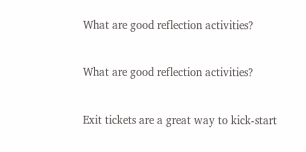What are good reflection activities?

What are good reflection activities?

Exit tickets are a great way to kick-start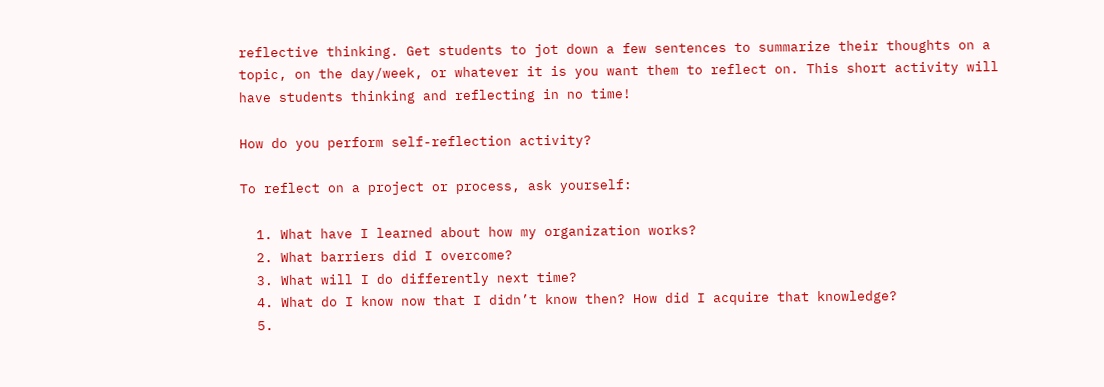reflective thinking. Get students to jot down a few sentences to summarize their thoughts on a topic, on the day/week, or whatever it is you want them to reflect on. This short activity will have students thinking and reflecting in no time!

How do you perform self-reflection activity?

To reflect on a project or process, ask yourself:

  1. What have I learned about how my organization works?
  2. What barriers did I overcome?
  3. What will I do differently next time?
  4. What do I know now that I didn’t know then? How did I acquire that knowledge?
  5.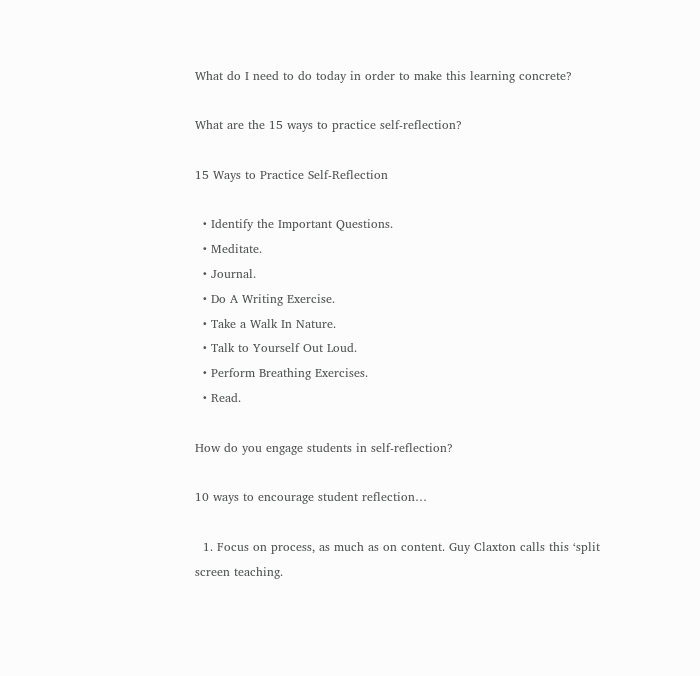What do I need to do today in order to make this learning concrete?

What are the 15 ways to practice self-reflection?

15 Ways to Practice Self-Reflection

  • Identify the Important Questions.
  • Meditate.
  • Journal.
  • Do A Writing Exercise.
  • Take a Walk In Nature.
  • Talk to Yourself Out Loud.
  • Perform Breathing Exercises.
  • Read.

How do you engage students in self-reflection?

10 ways to encourage student reflection…

  1. Focus on process, as much as on content. Guy Claxton calls this ‘split screen teaching.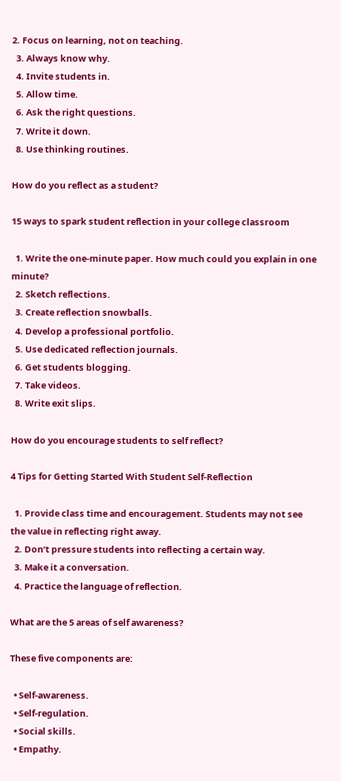2. Focus on learning, not on teaching.
  3. Always know why.
  4. Invite students in.
  5. Allow time.
  6. Ask the right questions.
  7. Write it down.
  8. Use thinking routines.

How do you reflect as a student?

15 ways to spark student reflection in your college classroom

  1. Write the one-minute paper. How much could you explain in one minute?
  2. Sketch reflections.
  3. Create reflection snowballs.
  4. Develop a professional portfolio.
  5. Use dedicated reflection journals.
  6. Get students blogging.
  7. Take videos.
  8. Write exit slips.

How do you encourage students to self reflect?

4 Tips for Getting Started With Student Self-Reflection

  1. Provide class time and encouragement. Students may not see the value in reflecting right away.
  2. Don’t pressure students into reflecting a certain way.
  3. Make it a conversation.
  4. Practice the language of reflection.

What are the 5 areas of self awareness?

These five components are:

  • Self-awareness.
  • Self-regulation.
  • Social skills.
  • Empathy.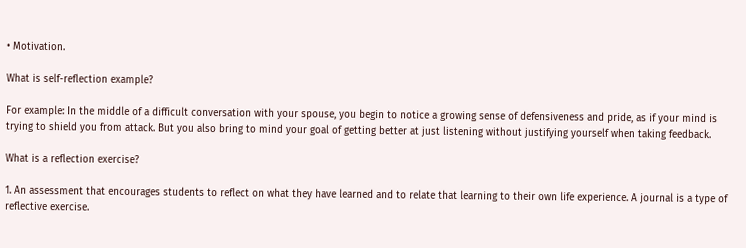• Motivation.

What is self-reflection example?

For example: In the middle of a difficult conversation with your spouse, you begin to notice a growing sense of defensiveness and pride, as if your mind is trying to shield you from attack. But you also bring to mind your goal of getting better at just listening without justifying yourself when taking feedback.

What is a reflection exercise?

1. An assessment that encourages students to reflect on what they have learned and to relate that learning to their own life experience. A journal is a type of reflective exercise.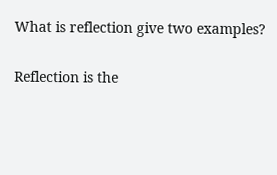What is reflection give two examples?

Reflection is the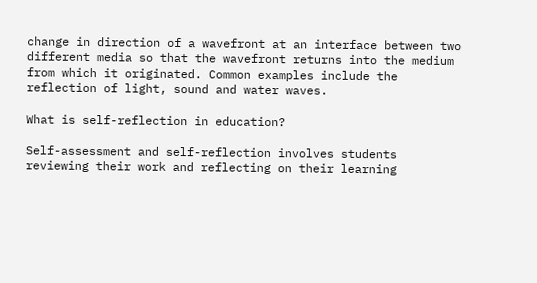change in direction of a wavefront at an interface between two different media so that the wavefront returns into the medium from which it originated. Common examples include the reflection of light, sound and water waves.

What is self-reflection in education?

Self-assessment and self-reflection involves students reviewing their work and reflecting on their learning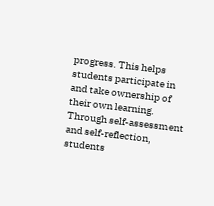progress. This helps students participate in and take ownership of their own learning. Through self-assessment and self-reflection, students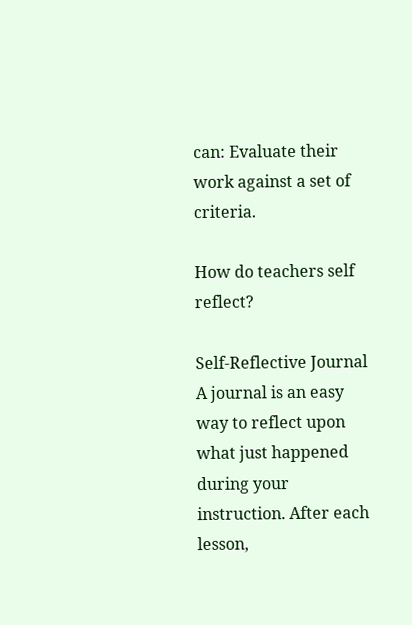can: Evaluate their work against a set of criteria.

How do teachers self reflect?

Self-Reflective Journal A journal is an easy way to reflect upon what just happened during your instruction. After each lesson,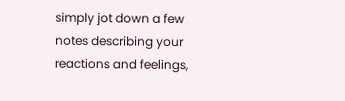simply jot down a few notes describing your reactions and feelings,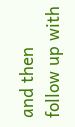and then follow up with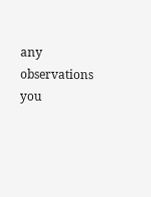any observations you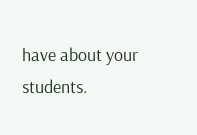have about your students.